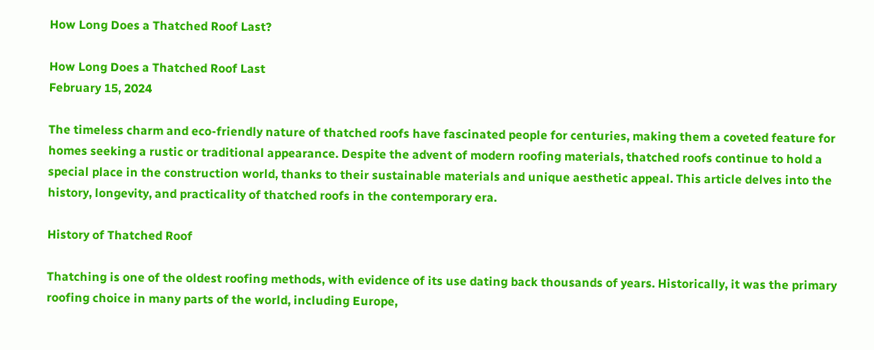How Long Does a Thatched Roof Last?

How Long Does a Thatched Roof Last
February 15, 2024

The timeless charm and eco-friendly nature of thatched roofs have fascinated people for centuries, making them a coveted feature for homes seeking a rustic or traditional appearance. Despite the advent of modern roofing materials, thatched roofs continue to hold a special place in the construction world, thanks to their sustainable materials and unique aesthetic appeal. This article delves into the history, longevity, and practicality of thatched roofs in the contemporary era.

History of Thatched Roof

Thatching is one of the oldest roofing methods, with evidence of its use dating back thousands of years. Historically, it was the primary roofing choice in many parts of the world, including Europe,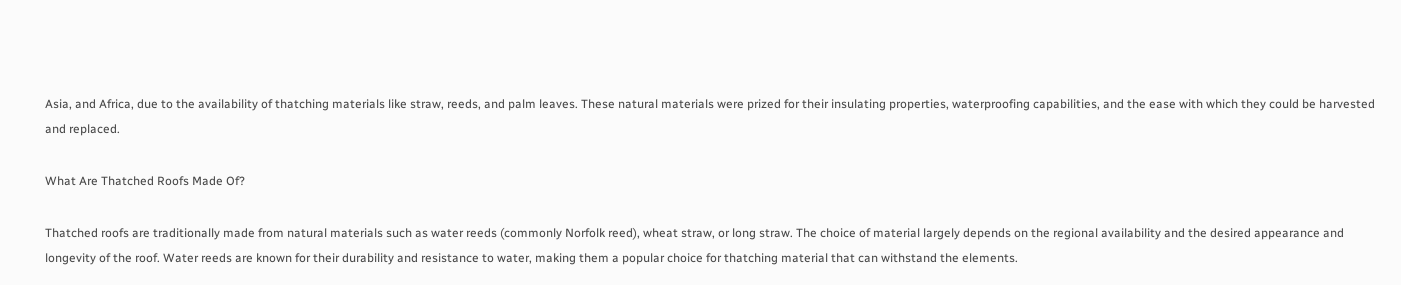Asia, and Africa, due to the availability of thatching materials like straw, reeds, and palm leaves. These natural materials were prized for their insulating properties, waterproofing capabilities, and the ease with which they could be harvested and replaced.

What Are Thatched Roofs Made Of?

Thatched roofs are traditionally made from natural materials such as water reeds (commonly Norfolk reed), wheat straw, or long straw. The choice of material largely depends on the regional availability and the desired appearance and longevity of the roof. Water reeds are known for their durability and resistance to water, making them a popular choice for thatching material that can withstand the elements.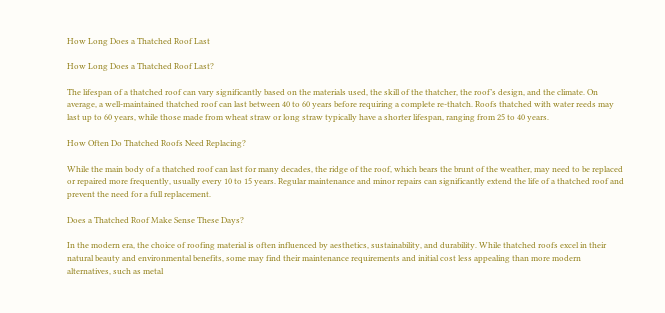How Long Does a Thatched Roof Last

How Long Does a Thatched Roof Last?

The lifespan of a thatched roof can vary significantly based on the materials used, the skill of the thatcher, the roof’s design, and the climate. On average, a well-maintained thatched roof can last between 40 to 60 years before requiring a complete re-thatch. Roofs thatched with water reeds may last up to 60 years, while those made from wheat straw or long straw typically have a shorter lifespan, ranging from 25 to 40 years.

How Often Do Thatched Roofs Need Replacing?

While the main body of a thatched roof can last for many decades, the ridge of the roof, which bears the brunt of the weather, may need to be replaced or repaired more frequently, usually every 10 to 15 years. Regular maintenance and minor repairs can significantly extend the life of a thatched roof and prevent the need for a full replacement.

Does a Thatched Roof Make Sense These Days?

In the modern era, the choice of roofing material is often influenced by aesthetics, sustainability, and durability. While thatched roofs excel in their natural beauty and environmental benefits, some may find their maintenance requirements and initial cost less appealing than more modern alternatives, such as metal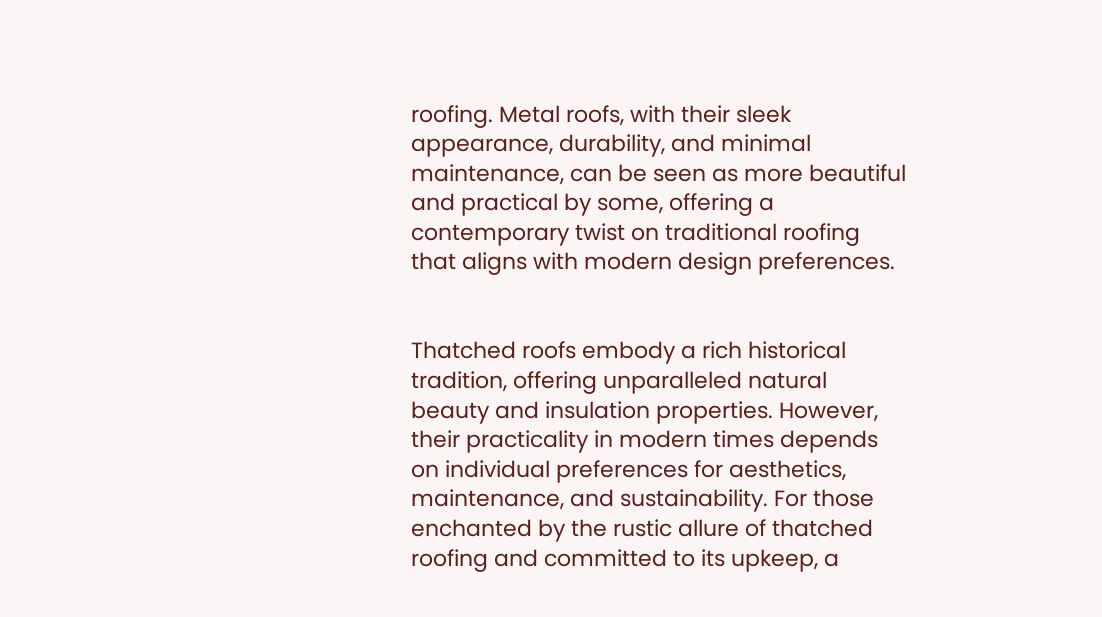roofing. Metal roofs, with their sleek appearance, durability, and minimal maintenance, can be seen as more beautiful and practical by some, offering a contemporary twist on traditional roofing that aligns with modern design preferences.


Thatched roofs embody a rich historical tradition, offering unparalleled natural beauty and insulation properties. However, their practicality in modern times depends on individual preferences for aesthetics, maintenance, and sustainability. For those enchanted by the rustic allure of thatched roofing and committed to its upkeep, a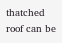thatched roof can be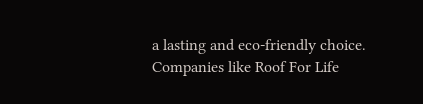a lasting and eco-friendly choice. Companies like Roof For Life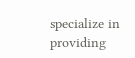specialize in providing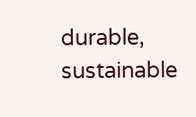durable, sustainable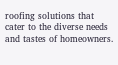roofing solutions that cater to the diverse needs and tastes of homeowners.